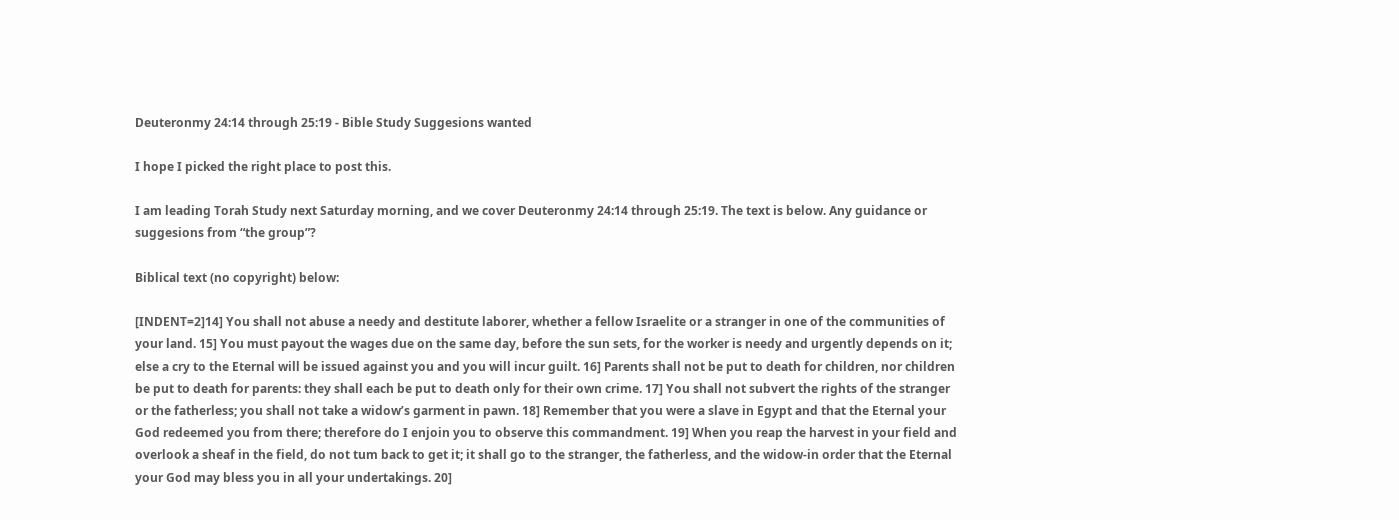Deuteronmy 24:14 through 25:19 - Bible Study Suggesions wanted

I hope I picked the right place to post this.

I am leading Torah Study next Saturday morning, and we cover Deuteronmy 24:14 through 25:19. The text is below. Any guidance or suggesions from “the group”?

Biblical text (no copyright) below:

[INDENT=2]14] You shall not abuse a needy and destitute laborer, whether a fellow Israelite or a stranger in one of the communities of your land. 15] You must payout the wages due on the same day, before the sun sets, for the worker is needy and urgently depends on it; else a cry to the Eternal will be issued against you and you will incur guilt. 16] Parents shall not be put to death for children, nor children be put to death for parents: they shall each be put to death only for their own crime. 17] You shall not subvert the rights of the stranger or the fatherless; you shall not take a widow’s garment in pawn. 18] Remember that you were a slave in Egypt and that the Eternal your God redeemed you from there; therefore do I enjoin you to observe this commandment. 19] When you reap the harvest in your field and overlook a sheaf in the field, do not tum back to get it; it shall go to the stranger, the fatherless, and the widow-in order that the Eternal your God may bless you in all your undertakings. 20]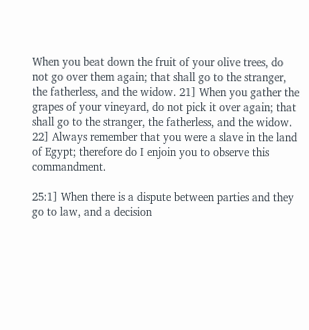When you beat down the fruit of your olive trees, do not go over them again; that shall go to the stranger, the fatherless, and the widow. 21] When you gather the grapes of your vineyard, do not pick it over again; that shall go to the stranger, the fatherless, and the widow. 22] Always remember that you were a slave in the land of Egypt; therefore do I enjoin you to observe this commandment.

25:1] When there is a dispute between parties and they go to law, and a decision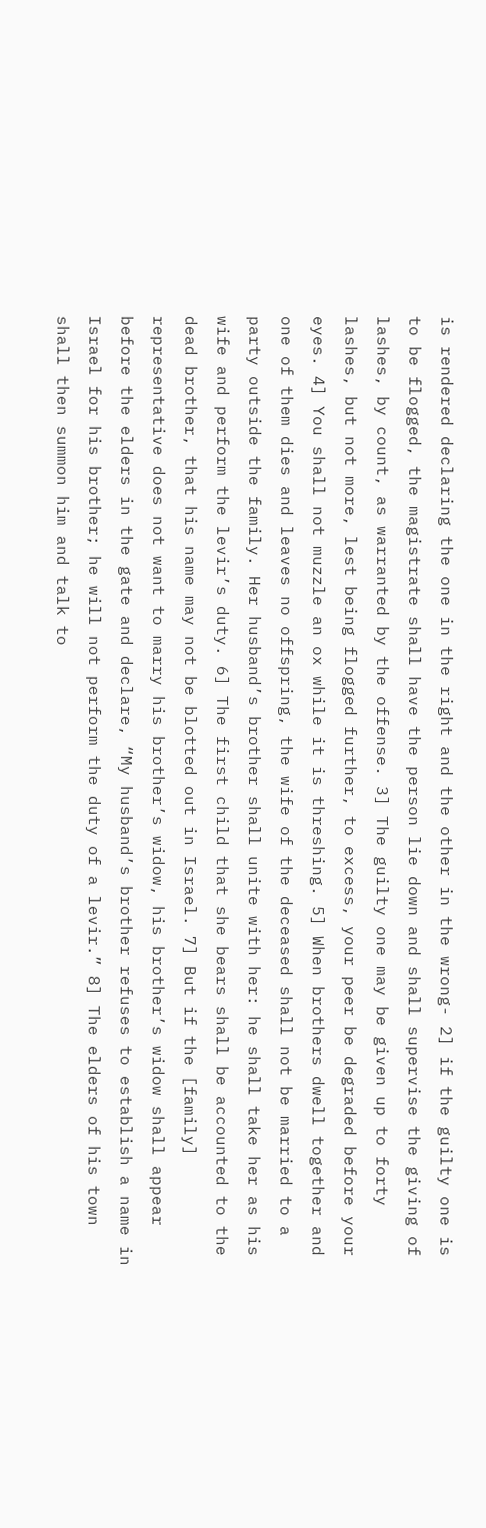is rendered declaring the one in the right and the other in the wrong- 2] if the guilty one is to be flogged, the magistrate shall have the person lie down and shall supervise the giving of lashes, by count, as warranted by the offense. 3] The guilty one may be given up to forty lashes, but not more, lest being flogged further, to excess, your peer be degraded before your eyes. 4] You shall not muzzle an ox while it is threshing. 5] When brothers dwell together and one of them dies and leaves no offspring, the wife of the deceased shall not be married to a party outside the family. Her husband’s brother shall unite with her: he shall take her as his wife and perform the levir’s duty. 6] The first child that she bears shall be accounted to the dead brother, that his name may not be blotted out in Israel. 7] But if the [family] representative does not want to marry his brother’s widow, his brother’s widow shall appear before the elders in the gate and declare, “My husband’s brother refuses to establish a name in Israel for his brother; he will not perform the duty of a levir.” 8] The elders of his town shall then summon him and talk to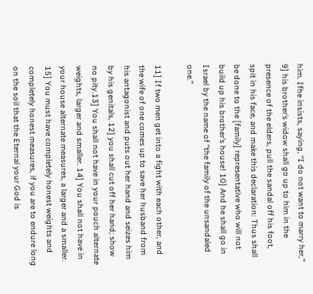him. Ifhe insists, saying, “I do not want to marry her,” 9] his brother’s widow shall go up to him in the presence of the elders, pull the sandal off his foot, spit in his face, and make this declaration: Thus shall be done to the [family] representative who will not build up his brother’s house! 10] And he shall go in Israel by the name of “the family of the unsandaled one.”

11] If two men get into a fight with each other, and the wife of one comes up to save her husband from his antagonist and puts out her hand and seizes him by his genitals, 12] you shall cut off her hand; show no pity.13] You shall not have in your pouch alternate weights, larger and smaller. 14] You shall not have in your house alternate measures, a larger and a smaller. 15] You must have completely honest weights and completely honest measures, if you are to endure long on the soil that the Eternal your God is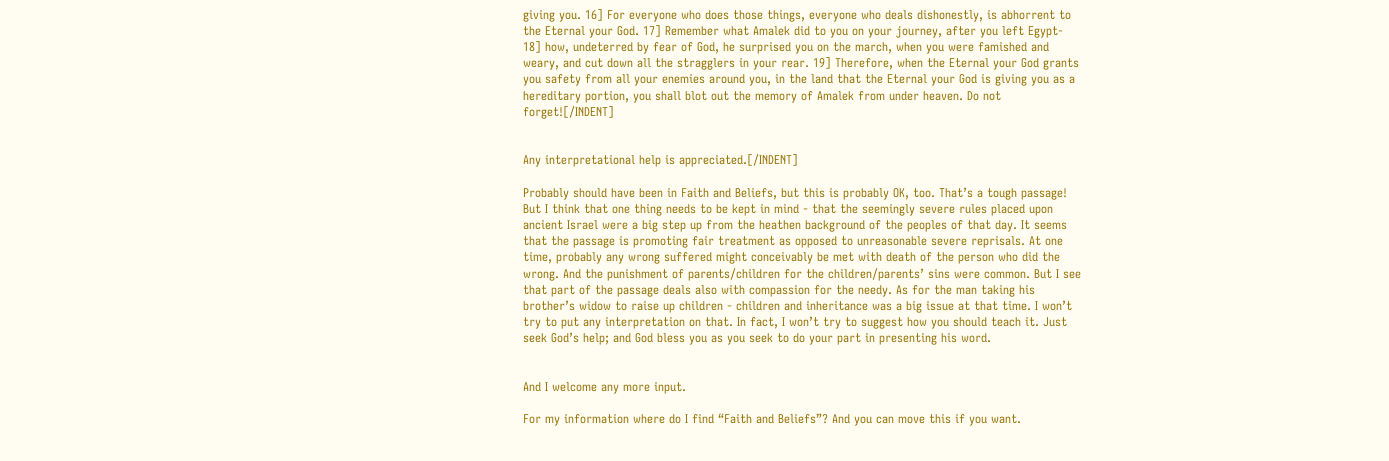giving you. 16] For everyone who does those things, everyone who deals dishonestly, is abhorrent to the Eternal your God. 17] Remember what Amalek did to you on your journey, after you left Egypt- 18] how, undeterred by fear of God, he surprised you on the march, when you were famished and weary, and cut down all the stragglers in your rear. 19] Therefore, when the Eternal your God grants you safety from all your enemies around you, in the land that the Eternal your God is giving you as a hereditary portion, you shall blot out the memory of Amalek from under heaven. Do not forget![/INDENT]


Any interpretational help is appreciated.[/INDENT]

Probably should have been in Faith and Beliefs, but this is probably OK, too. That’s a tough passage! But I think that one thing needs to be kept in mind - that the seemingly severe rules placed upon ancient Israel were a big step up from the heathen background of the peoples of that day. It seems that the passage is promoting fair treatment as opposed to unreasonable severe reprisals. At one time, probably any wrong suffered might conceivably be met with death of the person who did the wrong. And the punishment of parents/children for the children/parents’ sins were common. But I see that part of the passage deals also with compassion for the needy. As for the man taking his brother’s widow to raise up children - children and inheritance was a big issue at that time. I won’t try to put any interpretation on that. In fact, I won’t try to suggest how you should teach it. Just seek God’s help; and God bless you as you seek to do your part in presenting his word.


And I welcome any more input.

For my information where do I find “Faith and Beliefs”? And you can move this if you want.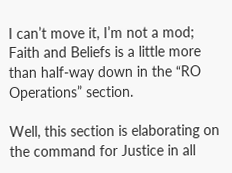I can’t move it, I’m not a mod; Faith and Beliefs is a little more than half-way down in the “RO Operations” section.

Well, this section is elaborating on the command for Justice in all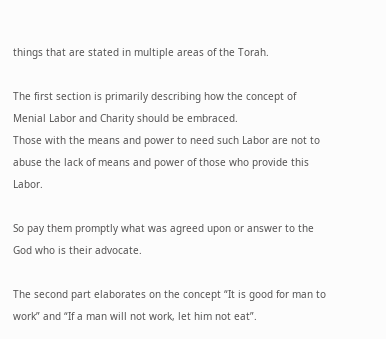things that are stated in multiple areas of the Torah.

The first section is primarily describing how the concept of Menial Labor and Charity should be embraced.
Those with the means and power to need such Labor are not to abuse the lack of means and power of those who provide this Labor.

So pay them promptly what was agreed upon or answer to the God who is their advocate.

The second part elaborates on the concept “It is good for man to work” and “If a man will not work, let him not eat”.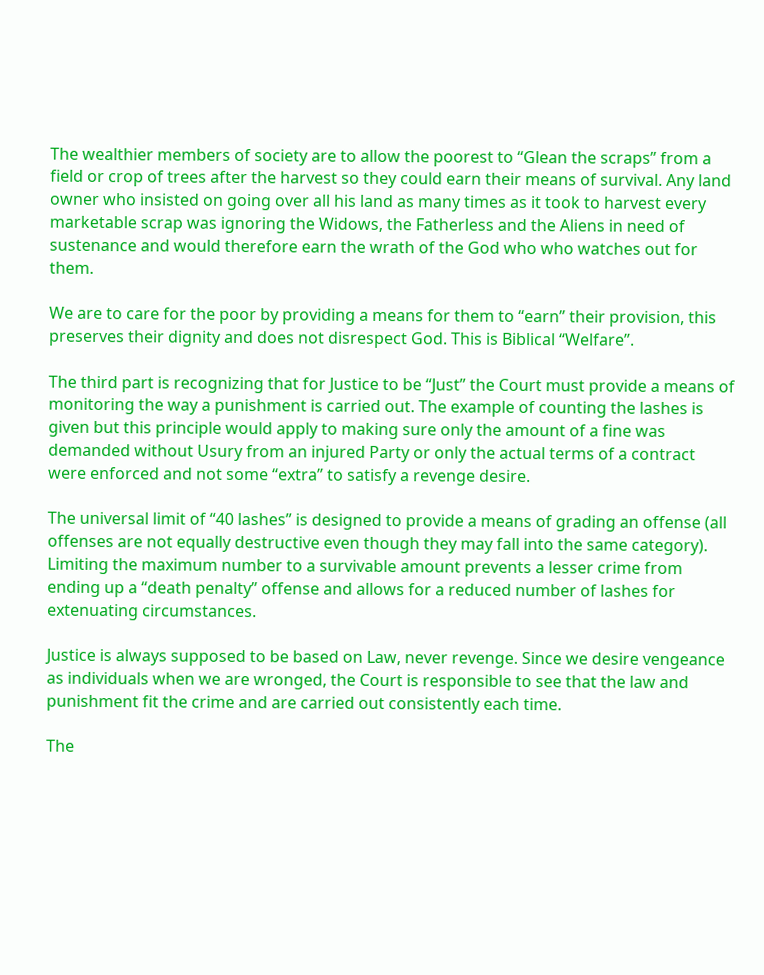The wealthier members of society are to allow the poorest to “Glean the scraps” from a field or crop of trees after the harvest so they could earn their means of survival. Any land owner who insisted on going over all his land as many times as it took to harvest every marketable scrap was ignoring the Widows, the Fatherless and the Aliens in need of sustenance and would therefore earn the wrath of the God who who watches out for them.

We are to care for the poor by providing a means for them to “earn” their provision, this preserves their dignity and does not disrespect God. This is Biblical “Welfare”.

The third part is recognizing that for Justice to be “Just” the Court must provide a means of monitoring the way a punishment is carried out. The example of counting the lashes is given but this principle would apply to making sure only the amount of a fine was demanded without Usury from an injured Party or only the actual terms of a contract were enforced and not some “extra” to satisfy a revenge desire.

The universal limit of “40 lashes” is designed to provide a means of grading an offense (all offenses are not equally destructive even though they may fall into the same category). Limiting the maximum number to a survivable amount prevents a lesser crime from ending up a “death penalty” offense and allows for a reduced number of lashes for extenuating circumstances.

Justice is always supposed to be based on Law, never revenge. Since we desire vengeance as individuals when we are wronged, the Court is responsible to see that the law and punishment fit the crime and are carried out consistently each time.

The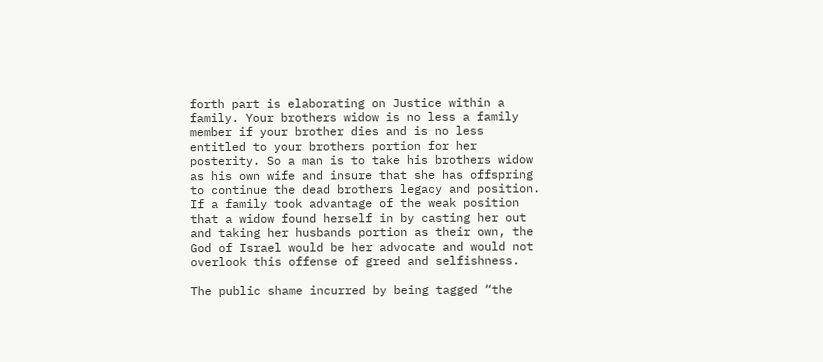forth part is elaborating on Justice within a family. Your brothers widow is no less a family member if your brother dies and is no less entitled to your brothers portion for her posterity. So a man is to take his brothers widow as his own wife and insure that she has offspring to continue the dead brothers legacy and position. If a family took advantage of the weak position that a widow found herself in by casting her out and taking her husbands portion as their own, the God of Israel would be her advocate and would not overlook this offense of greed and selfishness.

The public shame incurred by being tagged “the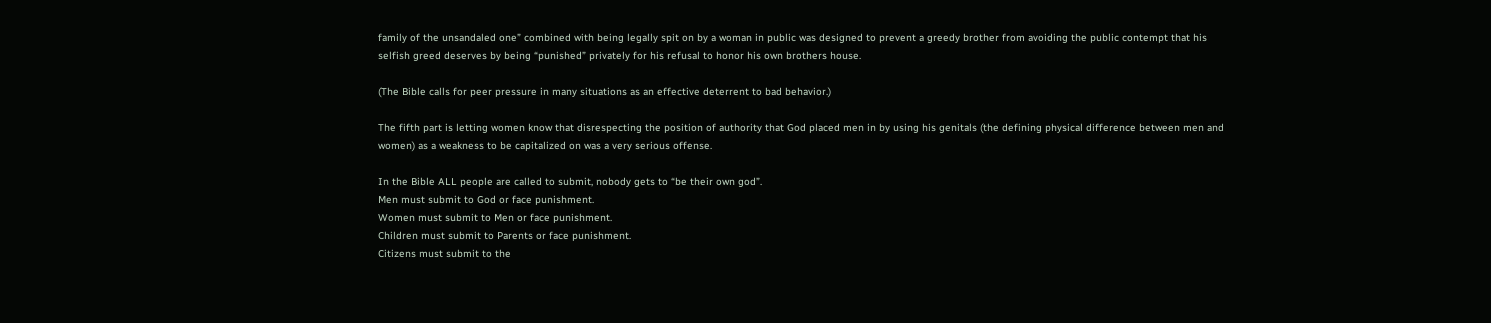family of the unsandaled one” combined with being legally spit on by a woman in public was designed to prevent a greedy brother from avoiding the public contempt that his selfish greed deserves by being “punished” privately for his refusal to honor his own brothers house.

(The Bible calls for peer pressure in many situations as an effective deterrent to bad behavior.)

The fifth part is letting women know that disrespecting the position of authority that God placed men in by using his genitals (the defining physical difference between men and women) as a weakness to be capitalized on was a very serious offense.

In the Bible ALL people are called to submit, nobody gets to “be their own god”.
Men must submit to God or face punishment.
Women must submit to Men or face punishment.
Children must submit to Parents or face punishment.
Citizens must submit to the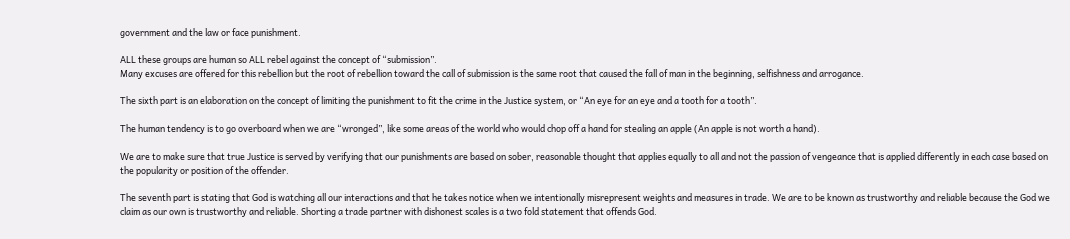government and the law or face punishment.

ALL these groups are human so ALL rebel against the concept of “submission”.
Many excuses are offered for this rebellion but the root of rebellion toward the call of submission is the same root that caused the fall of man in the beginning, selfishness and arrogance.

The sixth part is an elaboration on the concept of limiting the punishment to fit the crime in the Justice system, or “An eye for an eye and a tooth for a tooth”.

The human tendency is to go overboard when we are “wronged”, like some areas of the world who would chop off a hand for stealing an apple (An apple is not worth a hand).

We are to make sure that true Justice is served by verifying that our punishments are based on sober, reasonable thought that applies equally to all and not the passion of vengeance that is applied differently in each case based on the popularity or position of the offender.

The seventh part is stating that God is watching all our interactions and that he takes notice when we intentionally misrepresent weights and measures in trade. We are to be known as trustworthy and reliable because the God we claim as our own is trustworthy and reliable. Shorting a trade partner with dishonest scales is a two fold statement that offends God.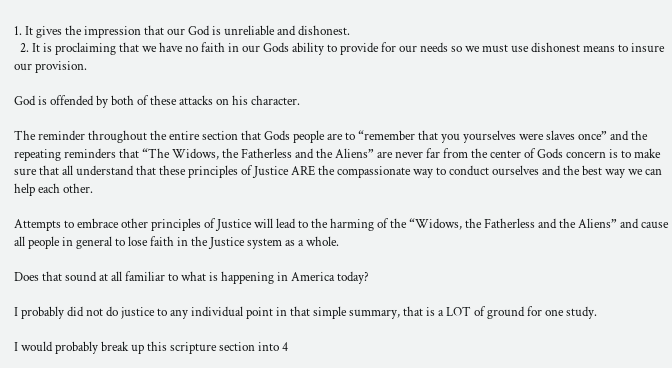1. It gives the impression that our God is unreliable and dishonest.
  2. It is proclaiming that we have no faith in our Gods ability to provide for our needs so we must use dishonest means to insure our provision.

God is offended by both of these attacks on his character.

The reminder throughout the entire section that Gods people are to “remember that you yourselves were slaves once” and the repeating reminders that “The Widows, the Fatherless and the Aliens” are never far from the center of Gods concern is to make sure that all understand that these principles of Justice ARE the compassionate way to conduct ourselves and the best way we can help each other.

Attempts to embrace other principles of Justice will lead to the harming of the “Widows, the Fatherless and the Aliens” and cause all people in general to lose faith in the Justice system as a whole.

Does that sound at all familiar to what is happening in America today?

I probably did not do justice to any individual point in that simple summary, that is a LOT of ground for one study.

I would probably break up this scripture section into 4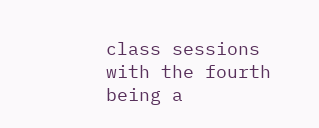class sessions with the fourth being a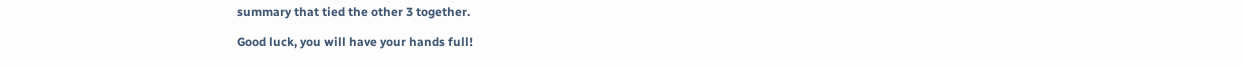summary that tied the other 3 together.

Good luck, you will have your hands full!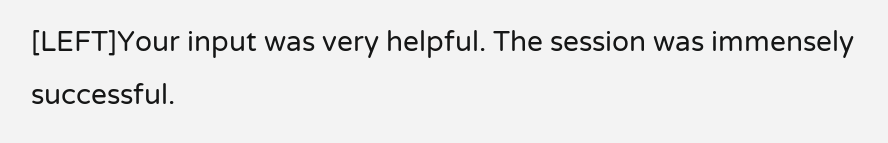[LEFT]Your input was very helpful. The session was immensely successful.